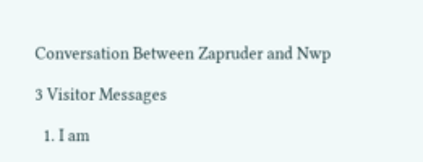Conversation Between Zapruder and Nwp

3 Visitor Messages

  1. I am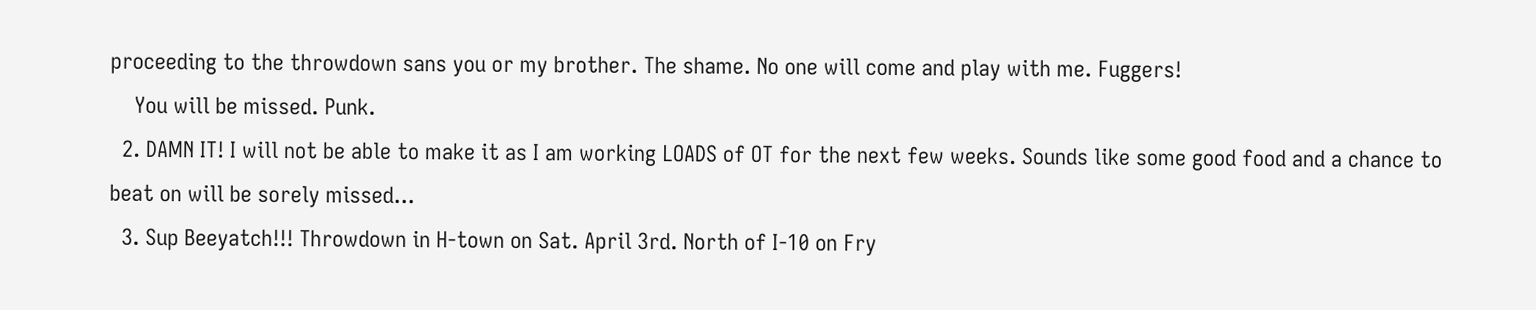proceeding to the throwdown sans you or my brother. The shame. No one will come and play with me. Fuggers!
    You will be missed. Punk.
  2. DAMN IT! I will not be able to make it as I am working LOADS of OT for the next few weeks. Sounds like some good food and a chance to beat on will be sorely missed...
  3. Sup Beeyatch!!! Throwdown in H-town on Sat. April 3rd. North of I-10 on Fry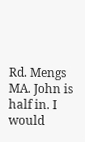Rd. Mengs MA. John is half in. I would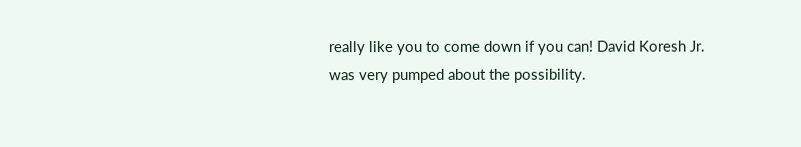really like you to come down if you can! David Koresh Jr. was very pumped about the possibility.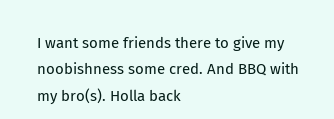I want some friends there to give my noobishness some cred. And BBQ with my bro(s). Holla back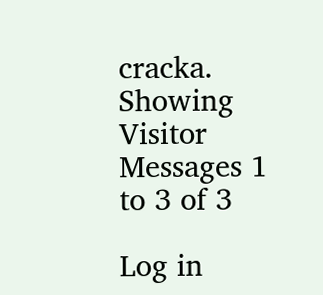cracka.
Showing Visitor Messages 1 to 3 of 3

Log in